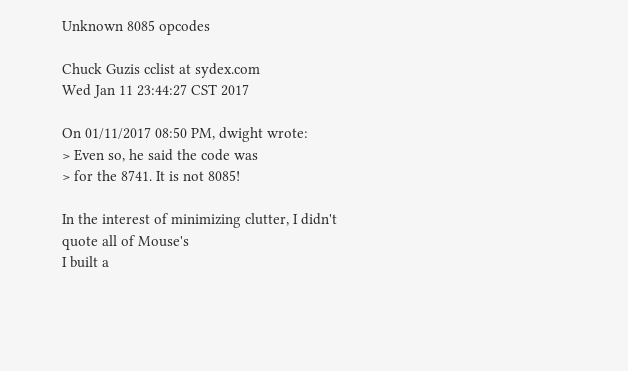Unknown 8085 opcodes

Chuck Guzis cclist at sydex.com
Wed Jan 11 23:44:27 CST 2017

On 01/11/2017 08:50 PM, dwight wrote:
> Even so, he said the code was
> for the 8741. It is not 8085!

In the interest of minimizing clutter, I didn't quote all of Mouse's
I built a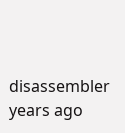disassembler years ago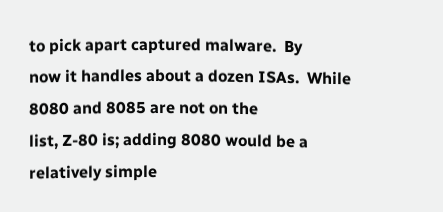to pick apart captured malware.  By
now it handles about a dozen ISAs.  While 8080 and 8085 are not on the
list, Z-80 is; adding 8080 would be a relatively simple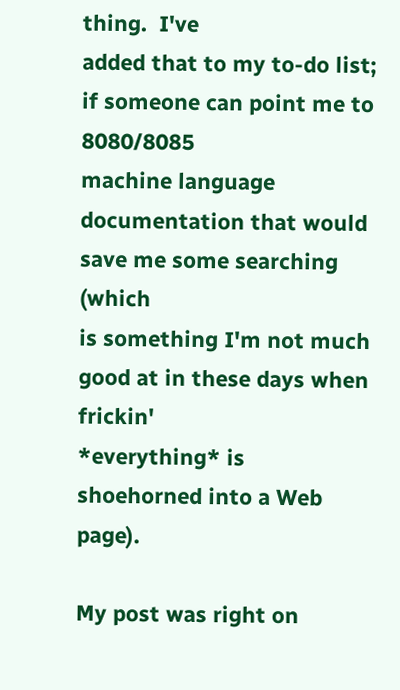thing.  I've
added that to my to-do list; if someone can point me to 8080/8085
machine language documentation that would save me some searching (which
is something I'm not much good at in these days when frickin'
*everything* is shoehorned into a Web page).

My post was right on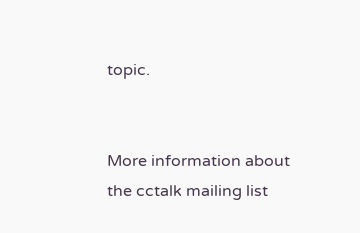topic.


More information about the cctalk mailing list